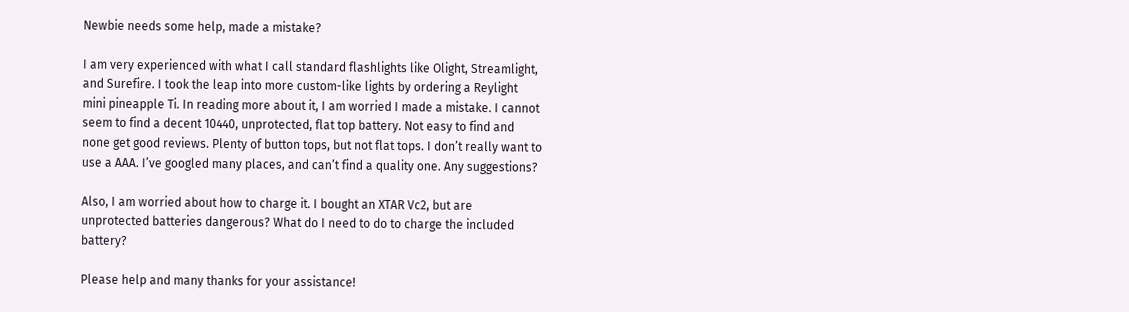Newbie needs some help, made a mistake?

I am very experienced with what I call standard flashlights like Olight, Streamlight, and Surefire. I took the leap into more custom-like lights by ordering a Reylight mini pineapple Ti. In reading more about it, I am worried I made a mistake. I cannot seem to find a decent 10440, unprotected, flat top battery. Not easy to find and none get good reviews. Plenty of button tops, but not flat tops. I don’t really want to use a AAA. I’ve googled many places, and can’t find a quality one. Any suggestions?

Also, I am worried about how to charge it. I bought an XTAR Vc2, but are unprotected batteries dangerous? What do I need to do to charge the included battery?

Please help and many thanks for your assistance!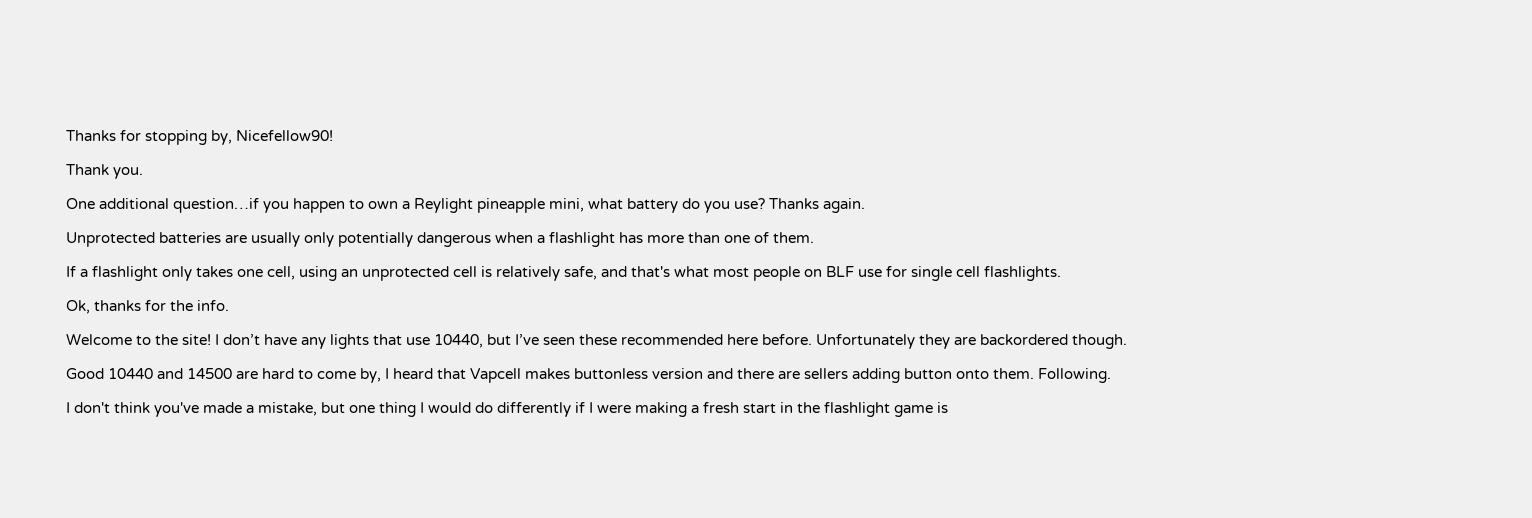Thanks for stopping by, Nicefellow90!

Thank you.

One additional question…if you happen to own a Reylight pineapple mini, what battery do you use? Thanks again.

Unprotected batteries are usually only potentially dangerous when a flashlight has more than one of them.

If a flashlight only takes one cell, using an unprotected cell is relatively safe, and that's what most people on BLF use for single cell flashlights.

Ok, thanks for the info.

Welcome to the site! I don’t have any lights that use 10440, but I’ve seen these recommended here before. Unfortunately they are backordered though.

Good 10440 and 14500 are hard to come by, I heard that Vapcell makes buttonless version and there are sellers adding button onto them. Following.

I don't think you've made a mistake, but one thing I would do differently if I were making a fresh start in the flashlight game is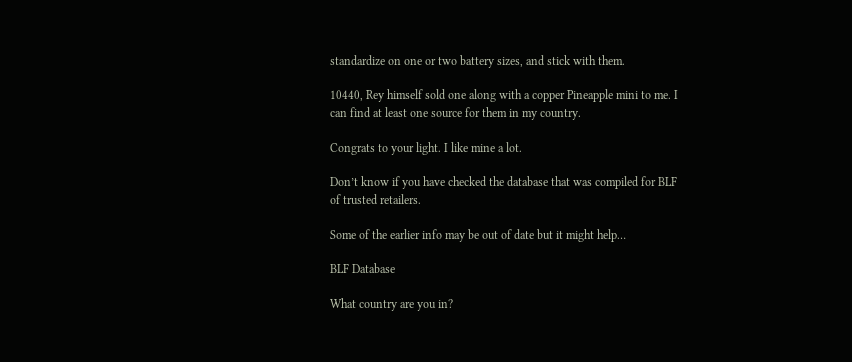standardize on one or two battery sizes, and stick with them.

10440, Rey himself sold one along with a copper Pineapple mini to me. I can find at least one source for them in my country.

Congrats to your light. I like mine a lot.

Don’t know if you have checked the database that was compiled for BLF of trusted retailers.

Some of the earlier info may be out of date but it might help…

BLF Database

What country are you in?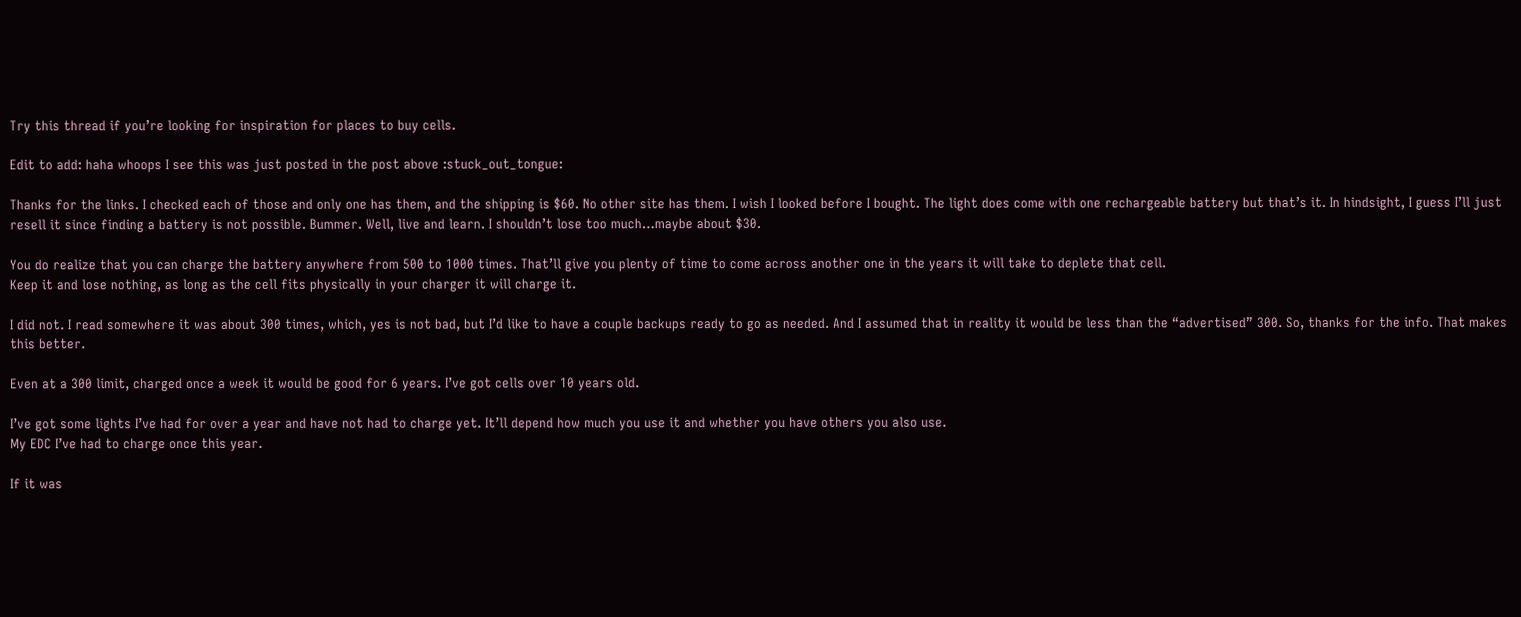Try this thread if you’re looking for inspiration for places to buy cells.

Edit to add: haha whoops I see this was just posted in the post above :stuck_out_tongue:

Thanks for the links. I checked each of those and only one has them, and the shipping is $60. No other site has them. I wish I looked before I bought. The light does come with one rechargeable battery but that’s it. In hindsight, I guess I’ll just resell it since finding a battery is not possible. Bummer. Well, live and learn. I shouldn’t lose too much…maybe about $30.

You do realize that you can charge the battery anywhere from 500 to 1000 times. That’ll give you plenty of time to come across another one in the years it will take to deplete that cell.
Keep it and lose nothing, as long as the cell fits physically in your charger it will charge it.

I did not. I read somewhere it was about 300 times, which, yes is not bad, but I’d like to have a couple backups ready to go as needed. And I assumed that in reality it would be less than the “advertised” 300. So, thanks for the info. That makes this better.

Even at a 300 limit, charged once a week it would be good for 6 years. I’ve got cells over 10 years old.

I’ve got some lights I’ve had for over a year and have not had to charge yet. It’ll depend how much you use it and whether you have others you also use.
My EDC I’ve had to charge once this year.

If it was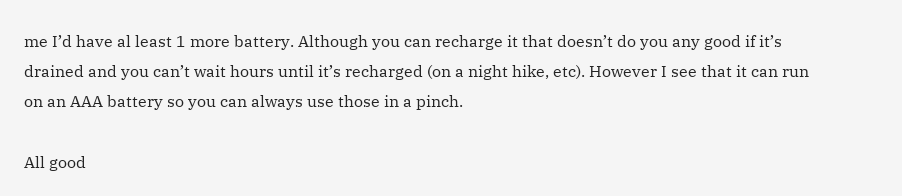me I’d have al least 1 more battery. Although you can recharge it that doesn’t do you any good if it’s drained and you can’t wait hours until it’s recharged (on a night hike, etc). However I see that it can run on an AAA battery so you can always use those in a pinch.

All good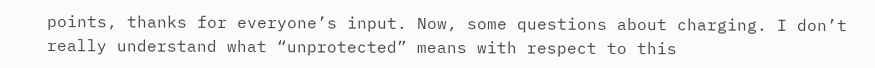points, thanks for everyone’s input. Now, some questions about charging. I don’t really understand what “unprotected” means with respect to this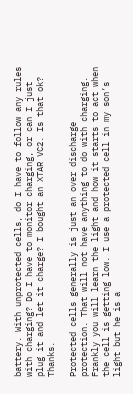battery. With unprotected cells, do I have to follow any rules with charging? Do I have to monitor charging, or can I just plug it and let it charge? I bought an XTAR VC2. Is that ok? Thanks.

Protected cells generally is just an over discharge protection. That will not have anything to do with charging. Frankly you will learn the light and how it starts to act when the cell is getting low. I use a protected cell in my son’s light but he is a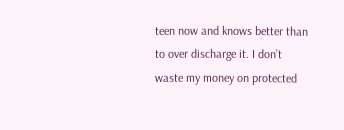teen now and knows better than to over discharge it. I don’t waste my money on protected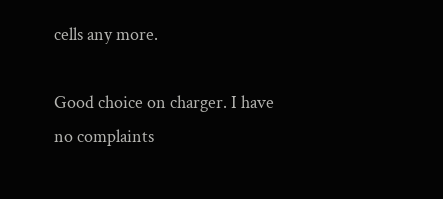cells any more.

Good choice on charger. I have no complaints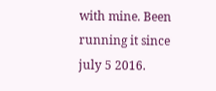with mine. Been running it since july 5 2016.